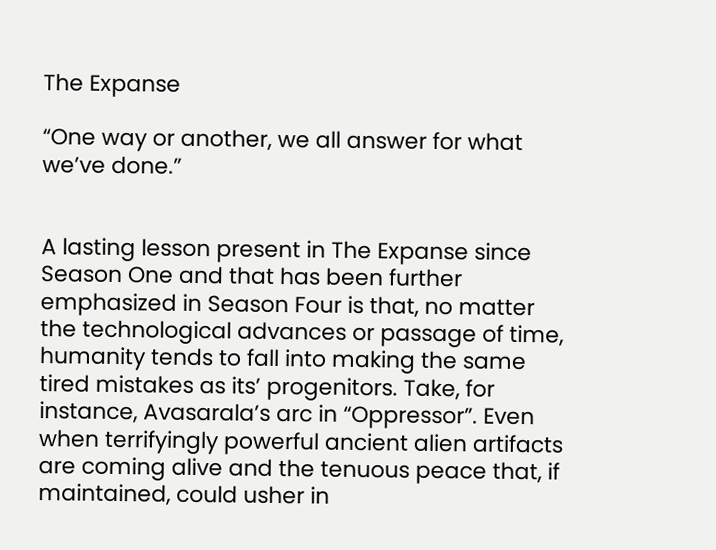The Expanse

“One way or another, we all answer for what we’ve done.”


A lasting lesson present in The Expanse since Season One and that has been further emphasized in Season Four is that, no matter the technological advances or passage of time, humanity tends to fall into making the same tired mistakes as its’ progenitors. Take, for instance, Avasarala’s arc in “Oppressor”. Even when terrifyingly powerful ancient alien artifacts are coming alive and the tenuous peace that, if maintained, could usher in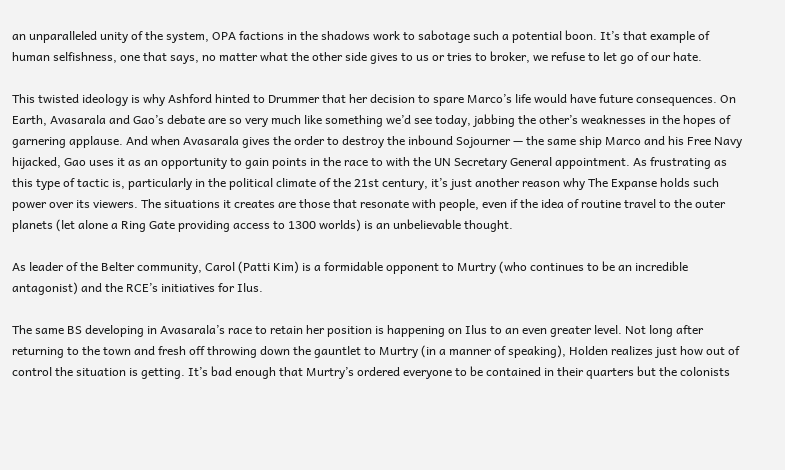an unparalleled unity of the system, OPA factions in the shadows work to sabotage such a potential boon. It’s that example of human selfishness, one that says, no matter what the other side gives to us or tries to broker, we refuse to let go of our hate.

This twisted ideology is why Ashford hinted to Drummer that her decision to spare Marco’s life would have future consequences. On Earth, Avasarala and Gao’s debate are so very much like something we’d see today, jabbing the other’s weaknesses in the hopes of garnering applause. And when Avasarala gives the order to destroy the inbound Sojourner — the same ship Marco and his Free Navy hijacked, Gao uses it as an opportunity to gain points in the race to with the UN Secretary General appointment. As frustrating as this type of tactic is, particularly in the political climate of the 21st century, it’s just another reason why The Expanse holds such power over its viewers. The situations it creates are those that resonate with people, even if the idea of routine travel to the outer planets (let alone a Ring Gate providing access to 1300 worlds) is an unbelievable thought.

As leader of the Belter community, Carol (Patti Kim) is a formidable opponent to Murtry (who continues to be an incredible antagonist) and the RCE’s initiatives for Ilus.

The same BS developing in Avasarala’s race to retain her position is happening on Ilus to an even greater level. Not long after returning to the town and fresh off throwing down the gauntlet to Murtry (in a manner of speaking), Holden realizes just how out of control the situation is getting. It’s bad enough that Murtry’s ordered everyone to be contained in their quarters but the colonists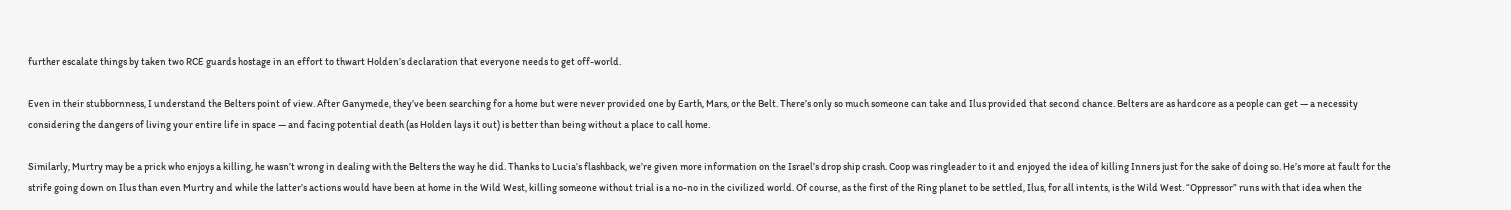further escalate things by taken two RCE guards hostage in an effort to thwart Holden’s declaration that everyone needs to get off-world.

Even in their stubbornness, I understand the Belters point of view. After Ganymede, they’ve been searching for a home but were never provided one by Earth, Mars, or the Belt. There’s only so much someone can take and Ilus provided that second chance. Belters are as hardcore as a people can get — a necessity considering the dangers of living your entire life in space — and facing potential death (as Holden lays it out) is better than being without a place to call home.

Similarly, Murtry may be a prick who enjoys a killing, he wasn’t wrong in dealing with the Belters the way he did. Thanks to Lucia’s flashback, we’re given more information on the Israel’s drop ship crash. Coop was ringleader to it and enjoyed the idea of killing Inners just for the sake of doing so. He’s more at fault for the strife going down on Ilus than even Murtry and while the latter’s actions would have been at home in the Wild West, killing someone without trial is a no-no in the civilized world. Of course, as the first of the Ring planet to be settled, Ilus, for all intents, is the Wild West. “Oppressor” runs with that idea when the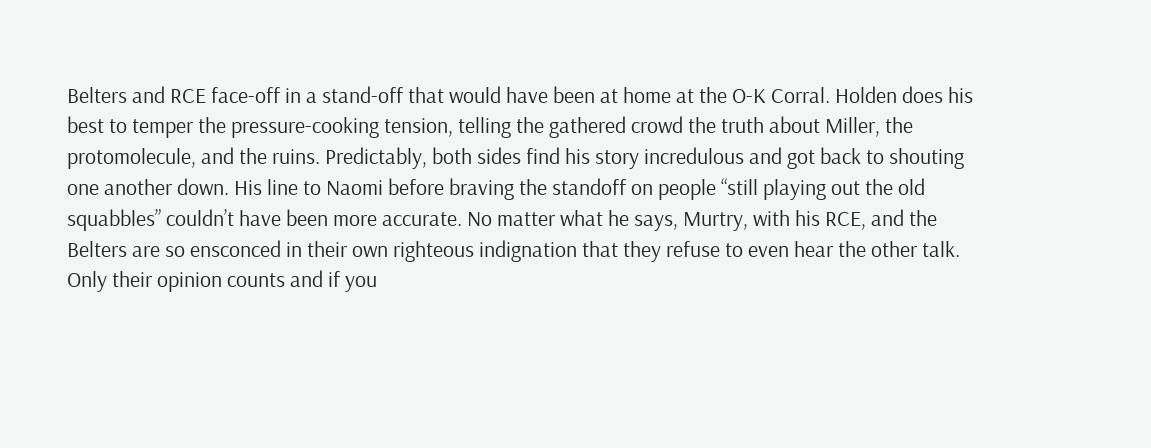Belters and RCE face-off in a stand-off that would have been at home at the O-K Corral. Holden does his best to temper the pressure-cooking tension, telling the gathered crowd the truth about Miller, the protomolecule, and the ruins. Predictably, both sides find his story incredulous and got back to shouting one another down. His line to Naomi before braving the standoff on people “still playing out the old squabbles” couldn’t have been more accurate. No matter what he says, Murtry, with his RCE, and the Belters are so ensconced in their own righteous indignation that they refuse to even hear the other talk. Only their opinion counts and if you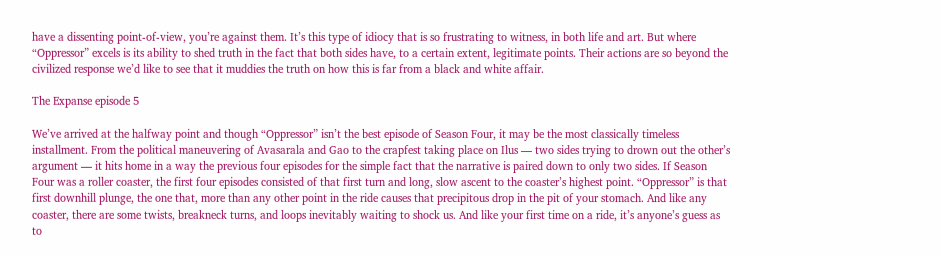have a dissenting point-of-view, you’re against them. It’s this type of idiocy that is so frustrating to witness, in both life and art. But where “Oppressor” excels is its ability to shed truth in the fact that both sides have, to a certain extent, legitimate points. Their actions are so beyond the civilized response we’d like to see that it muddies the truth on how this is far from a black and white affair.

The Expanse episode 5

We’ve arrived at the halfway point and though “Oppressor” isn’t the best episode of Season Four, it may be the most classically timeless installment. From the political maneuvering of Avasarala and Gao to the crapfest taking place on Ilus — two sides trying to drown out the other’s argument — it hits home in a way the previous four episodes for the simple fact that the narrative is paired down to only two sides. If Season Four was a roller coaster, the first four episodes consisted of that first turn and long, slow ascent to the coaster’s highest point. “Oppressor” is that first downhill plunge, the one that, more than any other point in the ride causes that precipitous drop in the pit of your stomach. And like any coaster, there are some twists, breakneck turns, and loops inevitably waiting to shock us. And like your first time on a ride, it’s anyone’s guess as to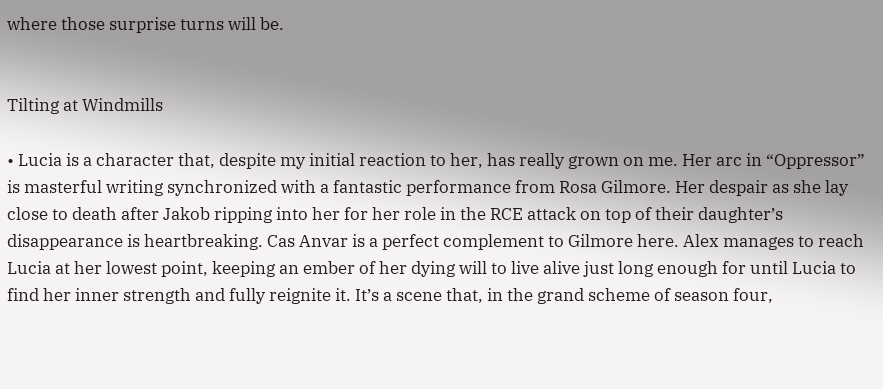where those surprise turns will be.


Tilting at Windmills

• Lucia is a character that, despite my initial reaction to her, has really grown on me. Her arc in “Oppressor” is masterful writing synchronized with a fantastic performance from Rosa Gilmore. Her despair as she lay close to death after Jakob ripping into her for her role in the RCE attack on top of their daughter’s disappearance is heartbreaking. Cas Anvar is a perfect complement to Gilmore here. Alex manages to reach Lucia at her lowest point, keeping an ember of her dying will to live alive just long enough for until Lucia to find her inner strength and fully reignite it. It’s a scene that, in the grand scheme of season four,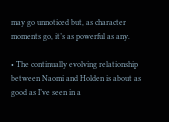may go unnoticed but, as character moments go, it’s as powerful as any.

• The continually evolving relationship between Naomi and Holden is about as good as I’ve seen in a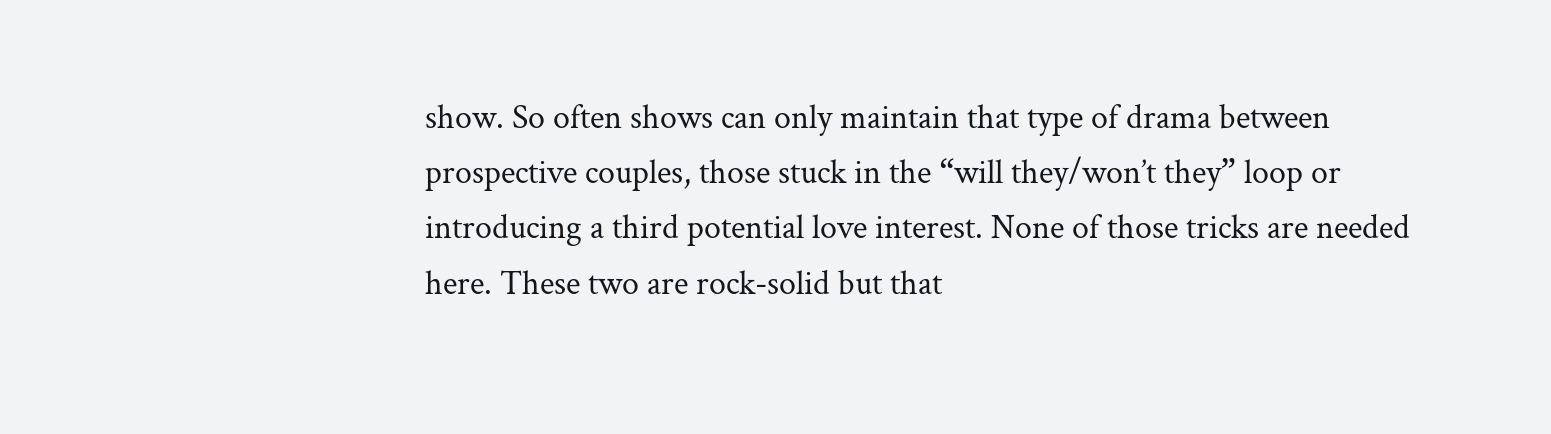show. So often shows can only maintain that type of drama between prospective couples, those stuck in the “will they/won’t they” loop or introducing a third potential love interest. None of those tricks are needed here. These two are rock-solid but that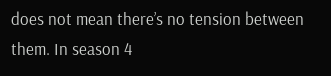does not mean there’s no tension between them. In season 4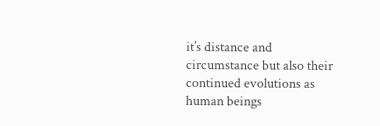it’s distance and circumstance but also their continued evolutions as human beings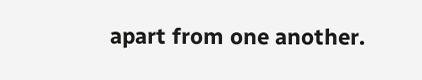apart from one another.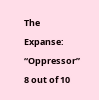The Expanse: “Oppressor”
8 out of 10